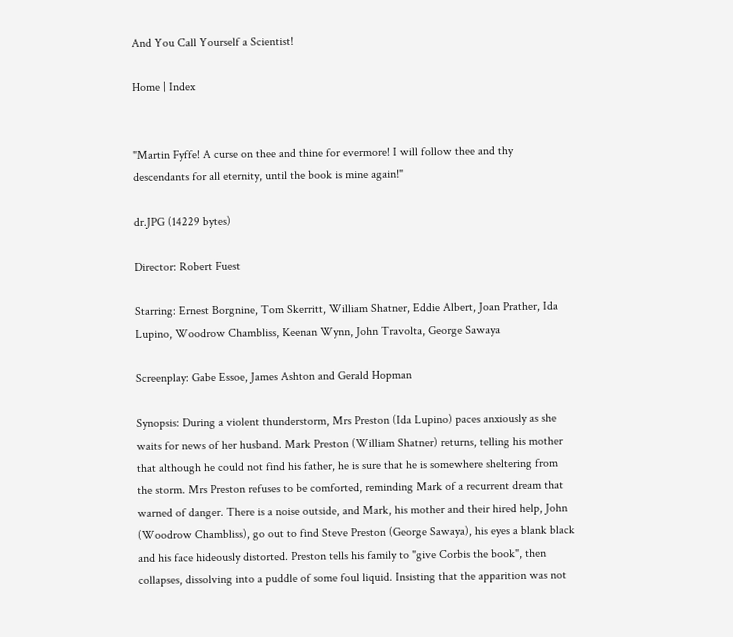And You Call Yourself a Scientist!

Home | Index


"Martin Fyffe! A curse on thee and thine for evermore! I will follow thee and thy descendants for all eternity, until the book is mine again!"

dr.JPG (14229 bytes)

Director: Robert Fuest

Starring: Ernest Borgnine, Tom Skerritt, William Shatner, Eddie Albert, Joan Prather, Ida Lupino, Woodrow Chambliss, Keenan Wynn, John Travolta, George Sawaya

Screenplay: Gabe Essoe, James Ashton and Gerald Hopman

Synopsis: During a violent thunderstorm, Mrs Preston (Ida Lupino) paces anxiously as she waits for news of her husband. Mark Preston (William Shatner) returns, telling his mother that although he could not find his father, he is sure that he is somewhere sheltering from the storm. Mrs Preston refuses to be comforted, reminding Mark of a recurrent dream that warned of danger. There is a noise outside, and Mark, his mother and their hired help, John (Woodrow Chambliss), go out to find Steve Preston (George Sawaya), his eyes a blank black and his face hideously distorted. Preston tells his family to "give Corbis the book", then collapses, dissolving into a puddle of some foul liquid. Insisting that the apparition was not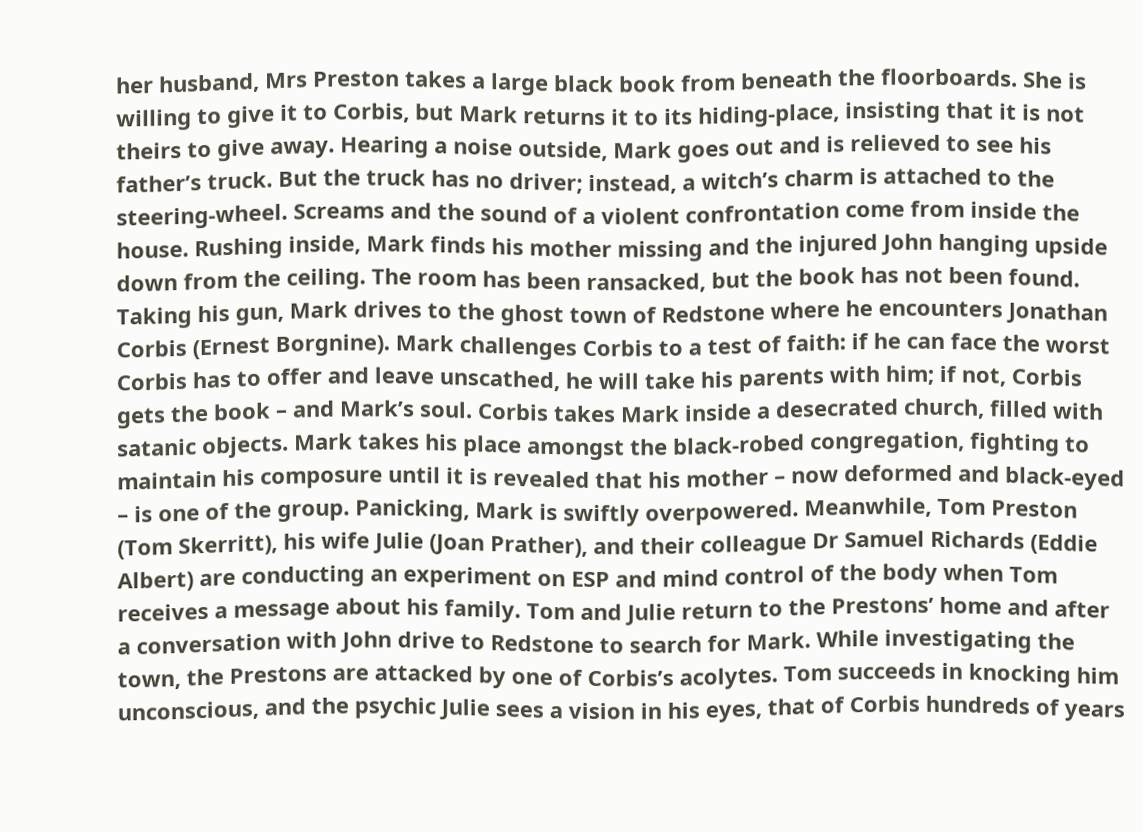her husband, Mrs Preston takes a large black book from beneath the floorboards. She is willing to give it to Corbis, but Mark returns it to its hiding-place, insisting that it is not theirs to give away. Hearing a noise outside, Mark goes out and is relieved to see his father’s truck. But the truck has no driver; instead, a witch’s charm is attached to the steering-wheel. Screams and the sound of a violent confrontation come from inside the house. Rushing inside, Mark finds his mother missing and the injured John hanging upside down from the ceiling. The room has been ransacked, but the book has not been found. Taking his gun, Mark drives to the ghost town of Redstone where he encounters Jonathan Corbis (Ernest Borgnine). Mark challenges Corbis to a test of faith: if he can face the worst Corbis has to offer and leave unscathed, he will take his parents with him; if not, Corbis gets the book – and Mark’s soul. Corbis takes Mark inside a desecrated church, filled with satanic objects. Mark takes his place amongst the black-robed congregation, fighting to maintain his composure until it is revealed that his mother – now deformed and black-eyed – is one of the group. Panicking, Mark is swiftly overpowered. Meanwhile, Tom Preston (Tom Skerritt), his wife Julie (Joan Prather), and their colleague Dr Samuel Richards (Eddie Albert) are conducting an experiment on ESP and mind control of the body when Tom receives a message about his family. Tom and Julie return to the Prestons’ home and after a conversation with John drive to Redstone to search for Mark. While investigating the town, the Prestons are attacked by one of Corbis’s acolytes. Tom succeeds in knocking him unconscious, and the psychic Julie sees a vision in his eyes, that of Corbis hundreds of years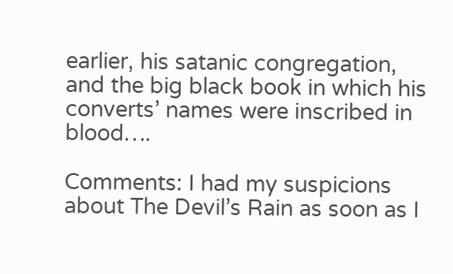earlier, his satanic congregation, and the big black book in which his converts’ names were inscribed in blood….

Comments: I had my suspicions about The Devil’s Rain as soon as I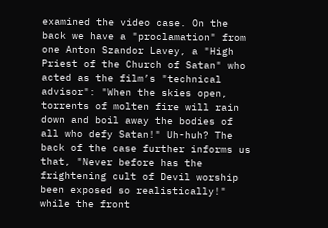examined the video case. On the back we have a "proclamation" from one Anton Szandor Lavey, a "High Priest of the Church of Satan" who acted as the film’s "technical advisor": "When the skies open, torrents of molten fire will rain down and boil away the bodies of all who defy Satan!" Uh-huh? The back of the case further informs us that, "Never before has the frightening cult of Devil worship been exposed so realistically!" while the front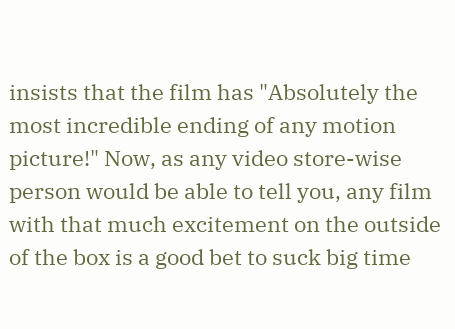insists that the film has "Absolutely the most incredible ending of any motion picture!" Now, as any video store-wise person would be able to tell you, any film with that much excitement on the outside of the box is a good bet to suck big time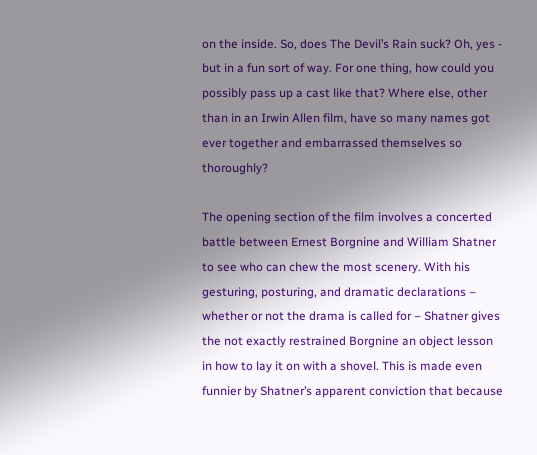on the inside. So, does The Devil’s Rain suck? Oh, yes - but in a fun sort of way. For one thing, how could you possibly pass up a cast like that? Where else, other than in an Irwin Allen film, have so many names got ever together and embarrassed themselves so thoroughly?

The opening section of the film involves a concerted battle between Ernest Borgnine and William Shatner to see who can chew the most scenery. With his gesturing, posturing, and dramatic declarations – whether or not the drama is called for – Shatner gives the not exactly restrained Borgnine an object lesson in how to lay it on with a shovel. This is made even funnier by Shatner’s apparent conviction that because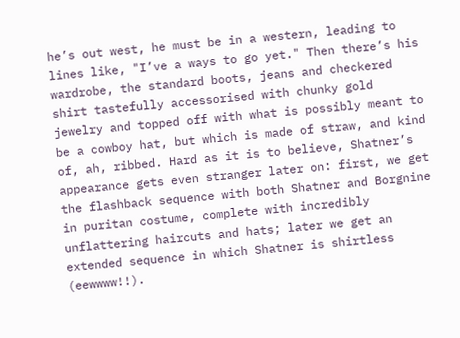he’s out west, he must be in a western, leading to lines like, "I’ve a ways to go yet." Then there’s his wardrobe, the standard boots, jeans and checkered shirt tastefully accessorised with chunky gold jewelry and topped off with what is possibly meant to be a cowboy hat, but which is made of straw, and kind of, ah, ribbed. Hard as it is to believe, Shatner’s appearance gets even stranger later on: first, we get the flashback sequence with both Shatner and Borgnine in puritan costume, complete with incredibly unflattering haircuts and hats; later we get an extended sequence in which Shatner is shirtless (eewwww!!).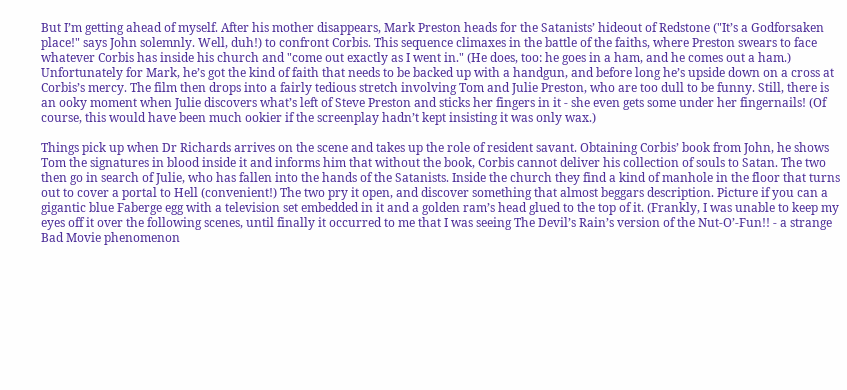But I’m getting ahead of myself. After his mother disappears, Mark Preston heads for the Satanists’ hideout of Redstone ("It’s a Godforsaken place!" says John solemnly. Well, duh!) to confront Corbis. This sequence climaxes in the battle of the faiths, where Preston swears to face whatever Corbis has inside his church and "come out exactly as I went in." (He does, too: he goes in a ham, and he comes out a ham.) Unfortunately for Mark, he’s got the kind of faith that needs to be backed up with a handgun, and before long he’s upside down on a cross at Corbis’s mercy. The film then drops into a fairly tedious stretch involving Tom and Julie Preston, who are too dull to be funny. Still, there is an ooky moment when Julie discovers what’s left of Steve Preston and sticks her fingers in it - she even gets some under her fingernails! (Of course, this would have been much ookier if the screenplay hadn’t kept insisting it was only wax.)

Things pick up when Dr Richards arrives on the scene and takes up the role of resident savant. Obtaining Corbis’ book from John, he shows Tom the signatures in blood inside it and informs him that without the book, Corbis cannot deliver his collection of souls to Satan. The two then go in search of Julie, who has fallen into the hands of the Satanists. Inside the church they find a kind of manhole in the floor that turns out to cover a portal to Hell (convenient!) The two pry it open, and discover something that almost beggars description. Picture if you can a gigantic blue Faberge egg with a television set embedded in it and a golden ram’s head glued to the top of it. (Frankly, I was unable to keep my eyes off it over the following scenes, until finally it occurred to me that I was seeing The Devil’s Rain’s version of the Nut-O’-Fun!! - a strange Bad Movie phenomenon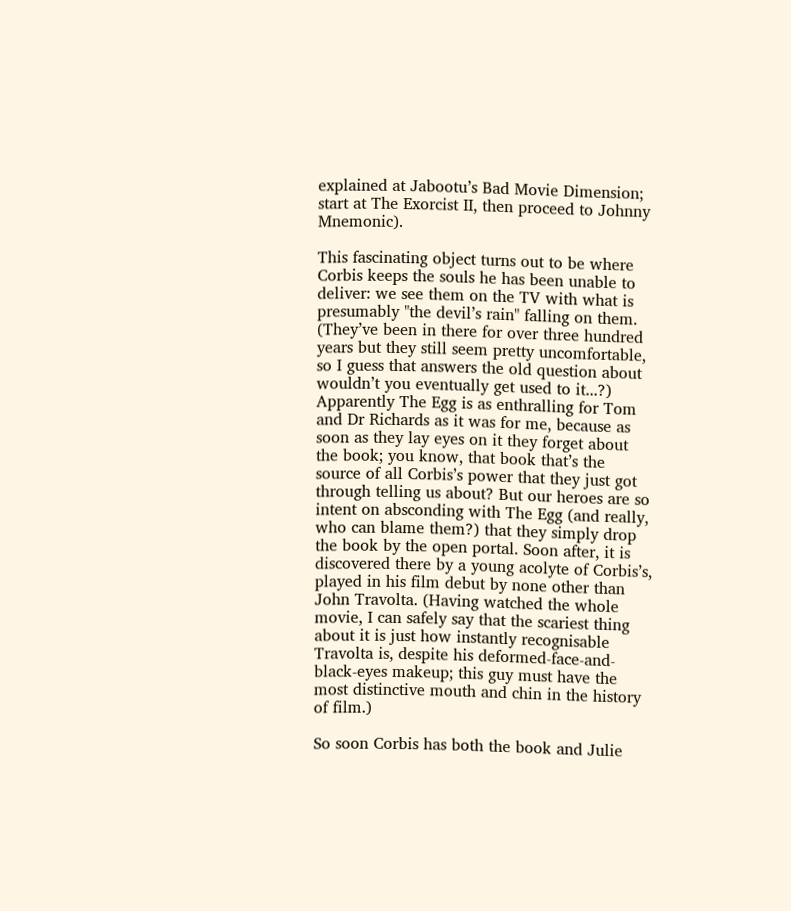explained at Jabootu’s Bad Movie Dimension; start at The Exorcist II, then proceed to Johnny Mnemonic).

This fascinating object turns out to be where Corbis keeps the souls he has been unable to deliver: we see them on the TV with what is presumably "the devil’s rain" falling on them. (They’ve been in there for over three hundred years but they still seem pretty uncomfortable, so I guess that answers the old question about wouldn’t you eventually get used to it...?) Apparently The Egg is as enthralling for Tom and Dr Richards as it was for me, because as soon as they lay eyes on it they forget about the book; you know, that book that’s the source of all Corbis’s power that they just got through telling us about? But our heroes are so intent on absconding with The Egg (and really, who can blame them?) that they simply drop the book by the open portal. Soon after, it is discovered there by a young acolyte of Corbis’s, played in his film debut by none other than John Travolta. (Having watched the whole movie, I can safely say that the scariest thing about it is just how instantly recognisable Travolta is, despite his deformed-face-and-black-eyes makeup; this guy must have the most distinctive mouth and chin in the history of film.)

So soon Corbis has both the book and Julie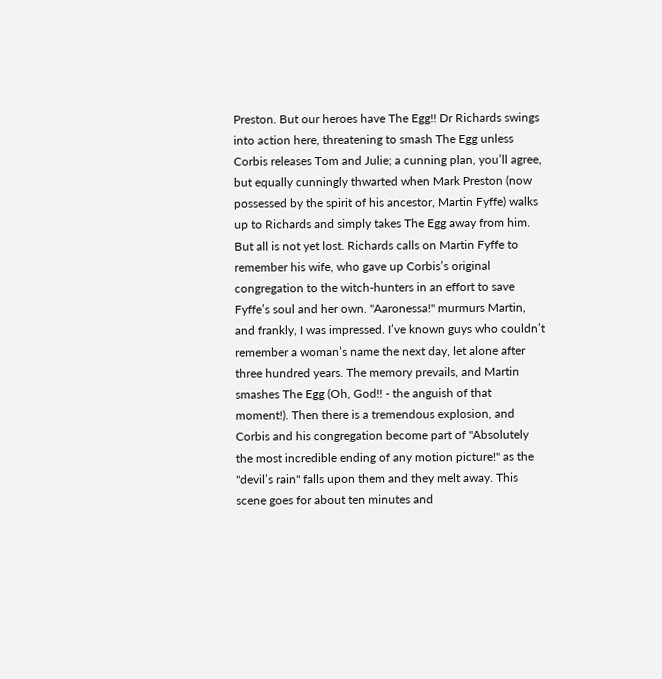Preston. But our heroes have The Egg!! Dr Richards swings into action here, threatening to smash The Egg unless Corbis releases Tom and Julie; a cunning plan, you’ll agree, but equally cunningly thwarted when Mark Preston (now possessed by the spirit of his ancestor, Martin Fyffe) walks up to Richards and simply takes The Egg away from him. But all is not yet lost. Richards calls on Martin Fyffe to remember his wife, who gave up Corbis’s original congregation to the witch-hunters in an effort to save Fyffe’s soul and her own. "Aaronessa!" murmurs Martin, and frankly, I was impressed. I’ve known guys who couldn’t remember a woman’s name the next day, let alone after three hundred years. The memory prevails, and Martin smashes The Egg (Oh, God!! - the anguish of that moment!). Then there is a tremendous explosion, and Corbis and his congregation become part of "Absolutely the most incredible ending of any motion picture!" as the "devil’s rain" falls upon them and they melt away. This scene goes for about ten minutes and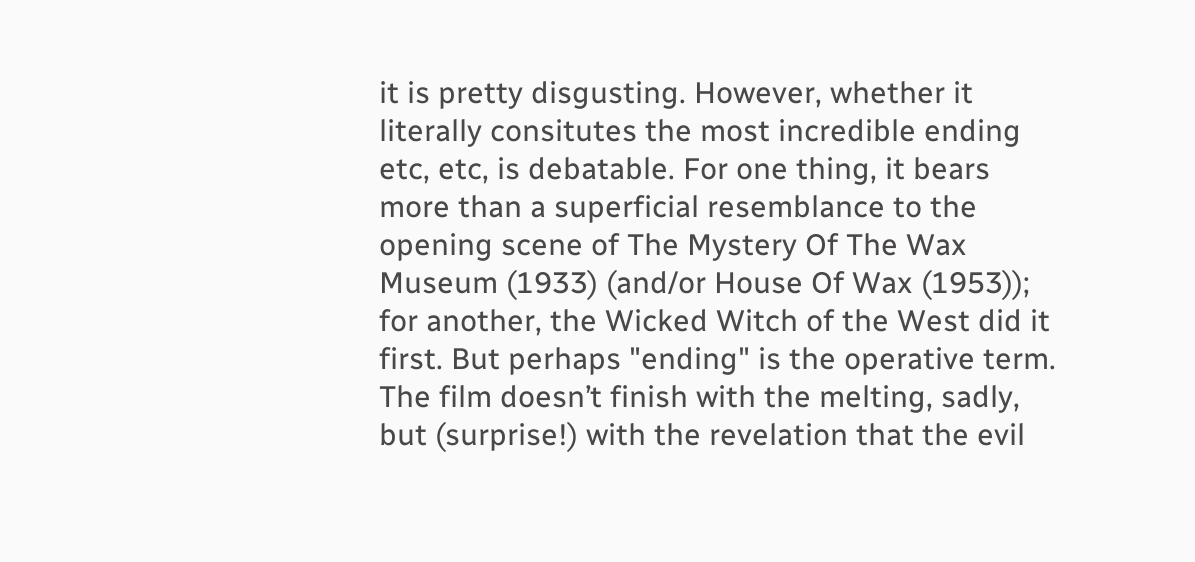it is pretty disgusting. However, whether it literally consitutes the most incredible ending etc, etc, is debatable. For one thing, it bears more than a superficial resemblance to the opening scene of The Mystery Of The Wax Museum (1933) (and/or House Of Wax (1953)); for another, the Wicked Witch of the West did it first. But perhaps "ending" is the operative term. The film doesn’t finish with the melting, sadly, but (surprise!) with the revelation that the evil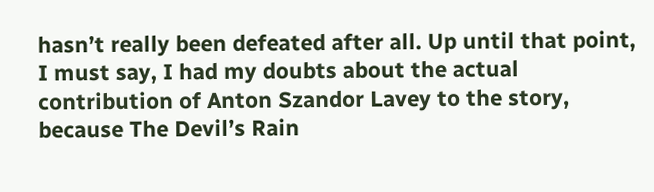hasn’t really been defeated after all. Up until that point, I must say, I had my doubts about the actual contribution of Anton Szandor Lavey to the story, because The Devil’s Rain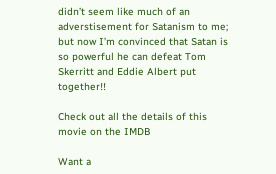didn’t seem like much of an adverstisement for Satanism to me; but now I’m convinced that Satan is so powerful he can defeat Tom Skerritt and Eddie Albert put together!!

Check out all the details of this movie on the IMDB

Want a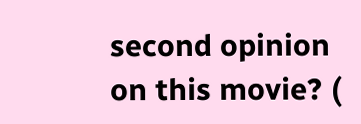second opinion on this movie? (